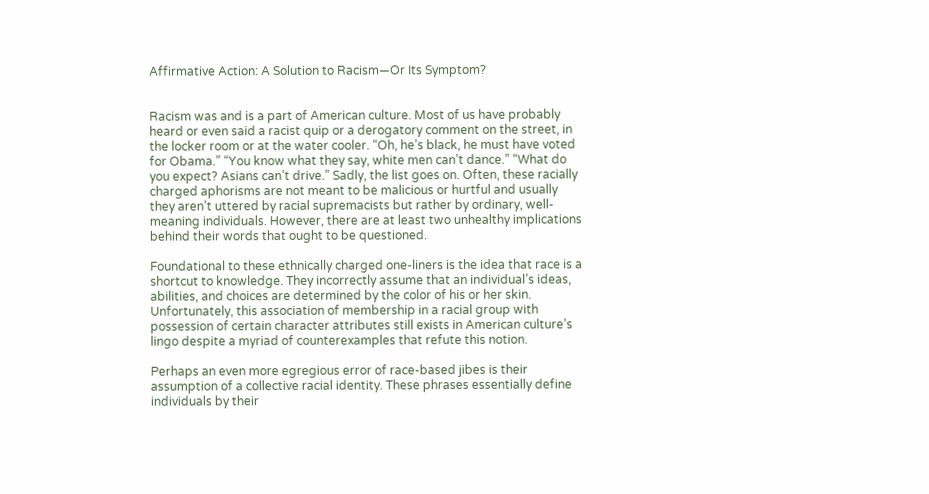Affirmative Action: A Solution to Racism—Or Its Symptom?


Racism was and is a part of American culture. Most of us have probably heard or even said a racist quip or a derogatory comment on the street, in the locker room or at the water cooler. “Oh, he’s black, he must have voted for Obama.” “You know what they say, white men can’t dance.” “What do you expect? Asians can’t drive.” Sadly, the list goes on. Often, these racially charged aphorisms are not meant to be malicious or hurtful and usually they aren’t uttered by racial supremacists but rather by ordinary, well-meaning individuals. However, there are at least two unhealthy implications behind their words that ought to be questioned.

Foundational to these ethnically charged one-liners is the idea that race is a shortcut to knowledge. They incorrectly assume that an individual’s ideas, abilities, and choices are determined by the color of his or her skin. Unfortunately, this association of membership in a racial group with possession of certain character attributes still exists in American culture’s lingo despite a myriad of counterexamples that refute this notion.

Perhaps an even more egregious error of race-based jibes is their assumption of a collective racial identity. These phrases essentially define individuals by their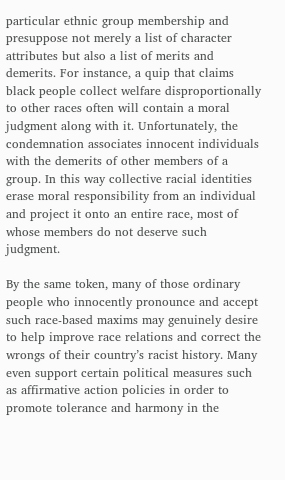particular ethnic group membership and presuppose not merely a list of character attributes but also a list of merits and demerits. For instance, a quip that claims black people collect welfare disproportionally to other races often will contain a moral judgment along with it. Unfortunately, the condemnation associates innocent individuals with the demerits of other members of a group. In this way collective racial identities erase moral responsibility from an individual and project it onto an entire race, most of whose members do not deserve such judgment.

By the same token, many of those ordinary people who innocently pronounce and accept such race-based maxims may genuinely desire to help improve race relations and correct the wrongs of their country’s racist history. Many even support certain political measures such as affirmative action policies in order to promote tolerance and harmony in the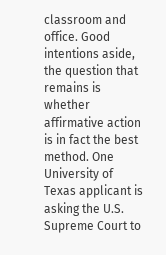classroom and office. Good intentions aside, the question that remains is whether affirmative action is in fact the best method. One University of Texas applicant is asking the U.S. Supreme Court to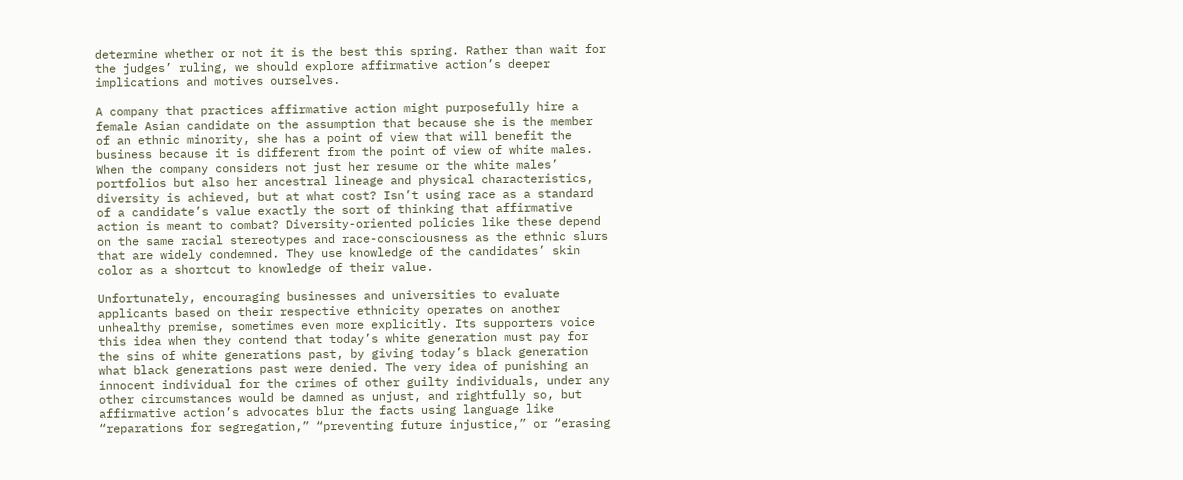determine whether or not it is the best this spring. Rather than wait for the judges’ ruling, we should explore affirmative action’s deeper implications and motives ourselves.

A company that practices affirmative action might purposefully hire a female Asian candidate on the assumption that because she is the member of an ethnic minority, she has a point of view that will benefit the business because it is different from the point of view of white males. When the company considers not just her resume or the white males’ portfolios but also her ancestral lineage and physical characteristics, diversity is achieved, but at what cost? Isn’t using race as a standard of a candidate’s value exactly the sort of thinking that affirmative action is meant to combat? Diversity-oriented policies like these depend on the same racial stereotypes and race-consciousness as the ethnic slurs that are widely condemned. They use knowledge of the candidates’ skin color as a shortcut to knowledge of their value.

Unfortunately, encouraging businesses and universities to evaluate applicants based on their respective ethnicity operates on another unhealthy premise, sometimes even more explicitly. Its supporters voice this idea when they contend that today’s white generation must pay for the sins of white generations past, by giving today’s black generation what black generations past were denied. The very idea of punishing an innocent individual for the crimes of other guilty individuals, under any other circumstances would be damned as unjust, and rightfully so, but affirmative action’s advocates blur the facts using language like “reparations for segregation,” “preventing future injustice,” or “erasing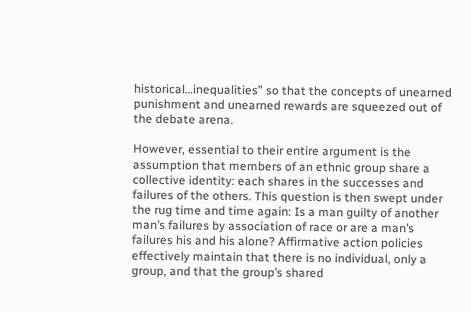historical…inequalities” so that the concepts of unearned punishment and unearned rewards are squeezed out of the debate arena.

However, essential to their entire argument is the assumption that members of an ethnic group share a collective identity: each shares in the successes and failures of the others. This question is then swept under the rug time and time again: Is a man guilty of another man’s failures by association of race or are a man’s failures his and his alone? Affirmative action policies effectively maintain that there is no individual, only a group, and that the group’s shared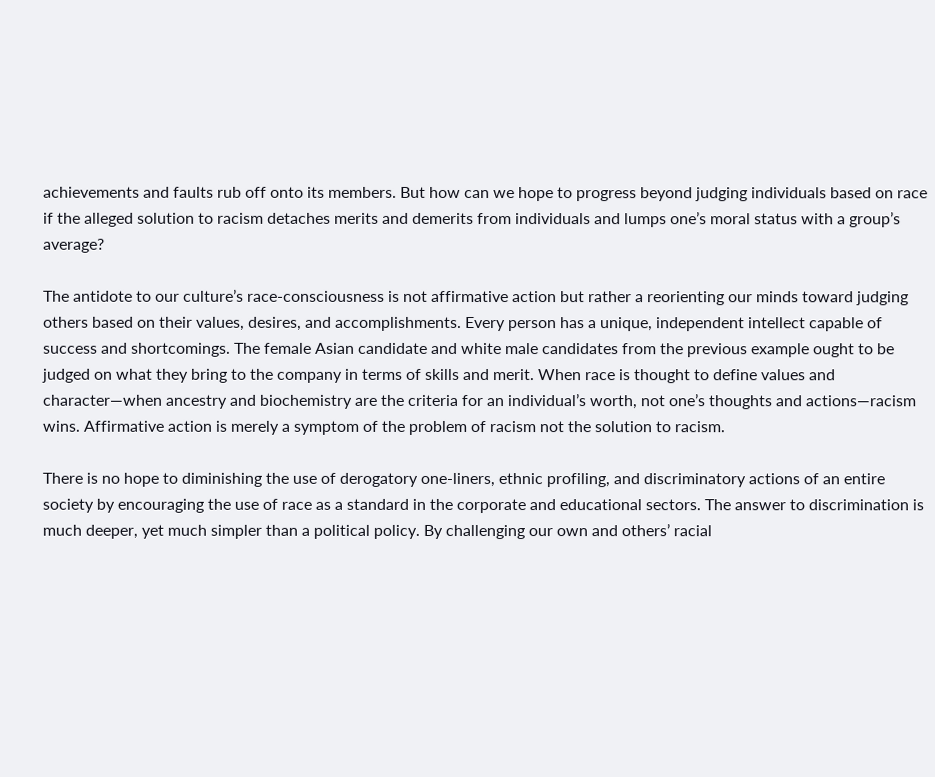achievements and faults rub off onto its members. But how can we hope to progress beyond judging individuals based on race if the alleged solution to racism detaches merits and demerits from individuals and lumps one’s moral status with a group’s average?

The antidote to our culture’s race-consciousness is not affirmative action but rather a reorienting our minds toward judging others based on their values, desires, and accomplishments. Every person has a unique, independent intellect capable of success and shortcomings. The female Asian candidate and white male candidates from the previous example ought to be judged on what they bring to the company in terms of skills and merit. When race is thought to define values and character—when ancestry and biochemistry are the criteria for an individual’s worth, not one’s thoughts and actions—racism wins. Affirmative action is merely a symptom of the problem of racism not the solution to racism.

There is no hope to diminishing the use of derogatory one-liners, ethnic profiling, and discriminatory actions of an entire society by encouraging the use of race as a standard in the corporate and educational sectors. The answer to discrimination is much deeper, yet much simpler than a political policy. By challenging our own and others’ racial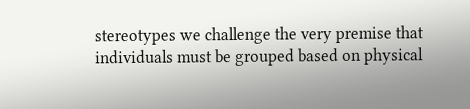stereotypes we challenge the very premise that individuals must be grouped based on physical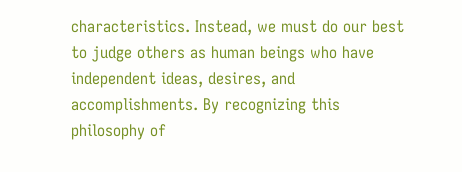characteristics. Instead, we must do our best to judge others as human beings who have independent ideas, desires, and accomplishments. By recognizing this philosophy of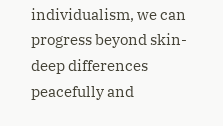individualism, we can progress beyond skin-deep differences peacefully and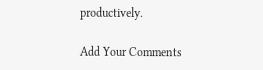productively.

Add Your Comments